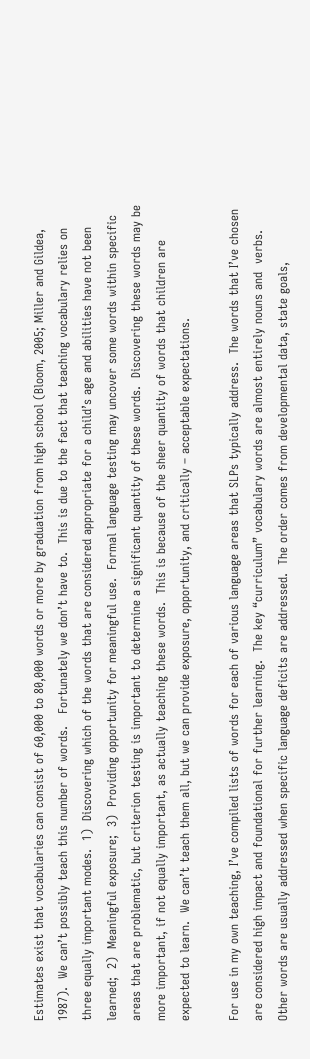Estimates exist that vocabularies can consist of 60,000 to 80,000 words or more by graduation from high school (Bloom, 2005; Miller and Gildea, 1987).  We can’t possibly teach this number of words.   Fortunately we don’t have to.  This is due to the fact that teaching vocabulary relies on three equally important modes.  1)  Discovering which of the words that are considered appropriate for a child’s age and abilities have not been learned;  2)  Meaningful exposure;  3)  Providing opportunity for meaningful use.  Formal language testing may uncover some words within specific areas that are problematic, but criterion testing is important to determine a significant quantity of these words.  Discovering these words may be more important, if not equally important, as actually teaching these words.  This is because of the sheer quantity of words that children are expected to learn.  We can’t teach them all, but we can provide exposure, opportunity, and critically – acceptable expectations.

For use in my own teaching, I’ve compiled lists of words for each of various language areas that SLPs typically address.  The words that I’ve chosen are considered high impact and foundational for further learning.  The key “curriculum” vocabulary words are almost entirely nouns and  verbs.  Other words are usually addressed when specific language deficits are addressed.  The order comes from developmental data, state goals,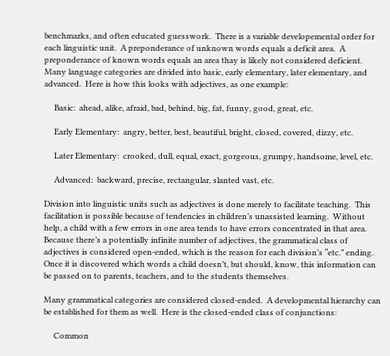benchmarks, and often educated guesswork.  There is a variable developemental order for each linguistic unit.  A preponderance of unknown words equals a deficit area.  A preponderance of known words equals an area thay is likely not considered deficient.  Many language categories are divided into basic, early elementary, later elementary, and advanced.  Here is how this looks with adjectives, as one example:

     Basic:  ahead, alike, afraid, bad, behind, big, fat, funny, good, great, etc.

     Early Elementary:  angry, better, best, beautiful, bright, closed, covered, dizzy, etc.

     Later Elementary:  crooked, dull, equal, exact, gorgeous, grumpy, handsome, level, etc.

     Advanced:  backward, precise, rectangular, slanted vast, etc.

Division into linguistic units such as adjectives is done merely to facilitate teaching.  This facilitation is possible because of tendencies in children’s unassisted learning.  Without help, a child with a few errors in one area tends to have errors concentrated in that area.   Because there’s a potentially infinite number of adjectives, the grammatical class of adjectives is considered open-ended, which is the reason for each division’s “etc.” ending.  Once it is discovered which words a child doesn’t, but should, know, this information can be passed on to parents, teachers, and to the students themselves.

Many grammatical categories are considered closed-ended.  A developmental hierarchy can be established for them as well.  Here is the closed-ended class of conjunctions:

     Common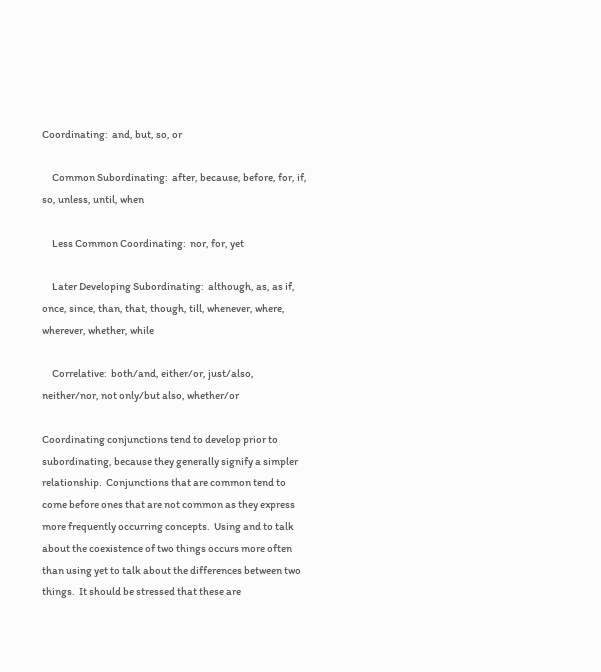Coordinating:  and, but, so, or

     Common Subordinating:  after, because, before, for, if, so, unless, until, when

     Less Common Coordinating:  nor, for, yet

     Later Developing Subordinating:  although, as, as if, once, since, than, that, though, till, whenever, where, wherever, whether, while

     Correlative:  both/and, either/or, just/also, neither/nor, not only/but also, whether/or

Coordinating conjunctions tend to develop prior to subordinating, because they generally signify a simpler relationship.  Conjunctions that are common tend to come before ones that are not common as they express more frequently occurring concepts.  Using and to talk about the coexistence of two things occurs more often than using yet to talk about the differences between two things.  It should be stressed that these are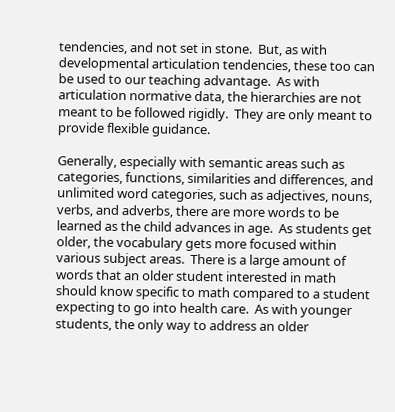tendencies, and not set in stone.  But, as with developmental articulation tendencies, these too can be used to our teaching advantage.  As with articulation normative data, the hierarchies are not meant to be followed rigidly.  They are only meant to provide flexible guidance.

Generally, especially with semantic areas such as categories, functions, similarities and differences, and unlimited word categories, such as adjectives, nouns, verbs, and adverbs, there are more words to be learned as the child advances in age.  As students get older, the vocabulary gets more focused within various subject areas.  There is a large amount of words that an older student interested in math should know specific to math compared to a student expecting to go into health care.  As with younger students, the only way to address an older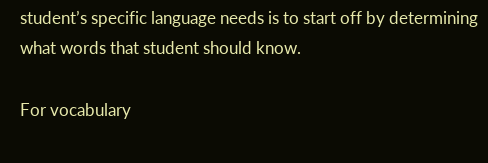student’s specific language needs is to start off by determining what words that student should know.

For vocabulary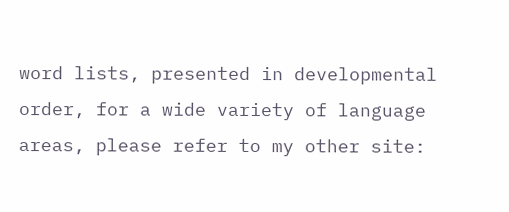word lists, presented in developmental order, for a wide variety of language areas, please refer to my other site: